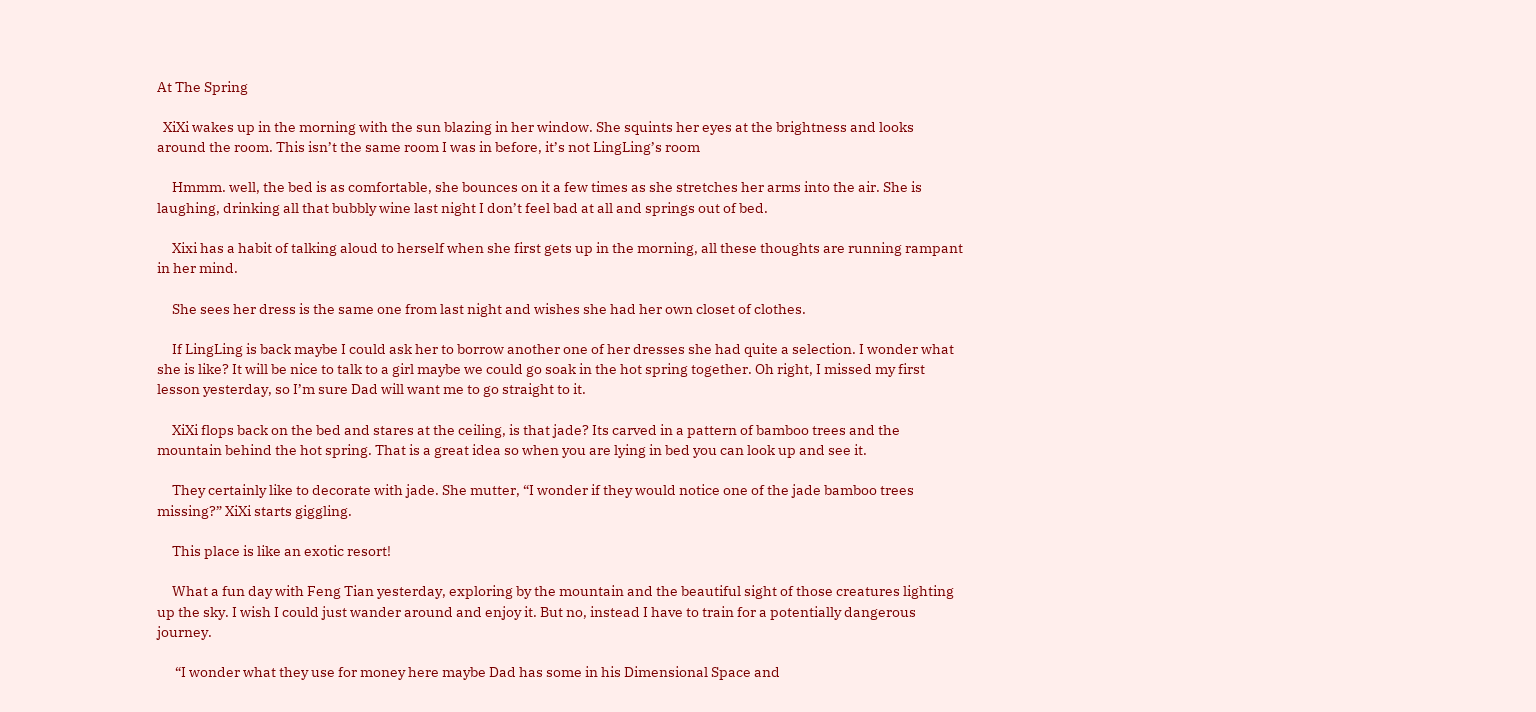At The Spring

  XiXi wakes up in the morning with the sun blazing in her window. She squints her eyes at the brightness and looks around the room. This isn’t the same room I was in before, it’s not LingLing’s room

     Hmmm. well, the bed is as comfortable, she bounces on it a few times as she stretches her arms into the air. She is laughing, drinking all that bubbly wine last night I don’t feel bad at all and springs out of bed.

     Xixi has a habit of talking aloud to herself when she first gets up in the morning, all these thoughts are running rampant in her mind.

     She sees her dress is the same one from last night and wishes she had her own closet of clothes.

     If LingLing is back maybe I could ask her to borrow another one of her dresses she had quite a selection. I wonder what she is like? It will be nice to talk to a girl maybe we could go soak in the hot spring together. Oh right, I missed my first lesson yesterday, so I’m sure Dad will want me to go straight to it.

     XiXi flops back on the bed and stares at the ceiling, is that jade? Its carved in a pattern of bamboo trees and the mountain behind the hot spring. That is a great idea so when you are lying in bed you can look up and see it.

     They certainly like to decorate with jade. She mutter, “I wonder if they would notice one of the jade bamboo trees missing?” XiXi starts giggling.

     This place is like an exotic resort!

     What a fun day with Feng Tian yesterday, exploring by the mountain and the beautiful sight of those creatures lighting up the sky. I wish I could just wander around and enjoy it. But no, instead I have to train for a potentially dangerous journey.

      “I wonder what they use for money here maybe Dad has some in his Dimensional Space and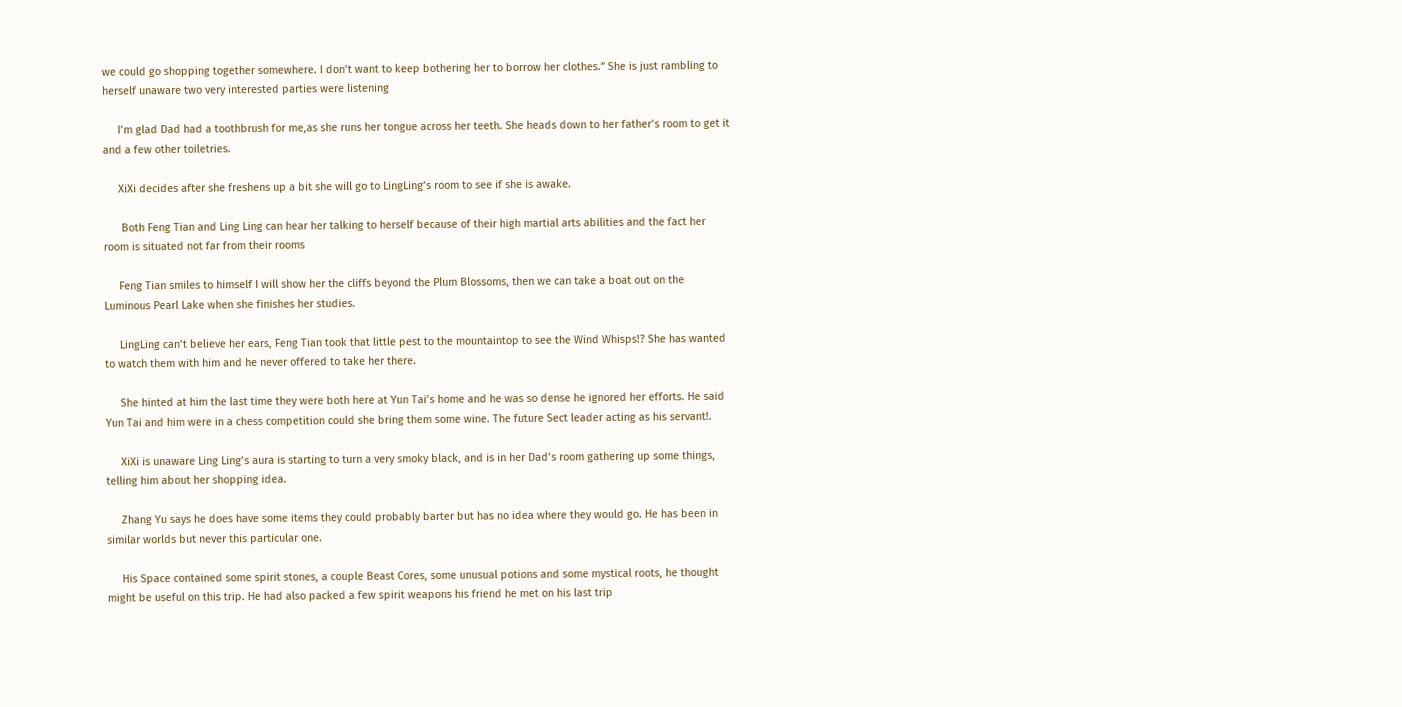we could go shopping together somewhere. I don’t want to keep bothering her to borrow her clothes.” She is just rambling to herself unaware two very interested parties were listening

     I’m glad Dad had a toothbrush for me,as she runs her tongue across her teeth. She heads down to her father’s room to get it and a few other toiletries.

     XiXi decides after she freshens up a bit she will go to LingLing’s room to see if she is awake.

      Both Feng Tian and Ling Ling can hear her talking to herself because of their high martial arts abilities and the fact her room is situated not far from their rooms

     Feng Tian smiles to himself I will show her the cliffs beyond the Plum Blossoms, then we can take a boat out on the Luminous Pearl Lake when she finishes her studies.

     LingLing can’t believe her ears, Feng Tian took that little pest to the mountaintop to see the Wind Whisps!? She has wanted to watch them with him and he never offered to take her there.

     She hinted at him the last time they were both here at Yun Tai’s home and he was so dense he ignored her efforts. He said Yun Tai and him were in a chess competition could she bring them some wine. The future Sect leader acting as his servant!.

     XiXi is unaware Ling Ling’s aura is starting to turn a very smoky black, and is in her Dad’s room gathering up some things, telling him about her shopping idea.

     Zhang Yu says he does have some items they could probably barter but has no idea where they would go. He has been in similar worlds but never this particular one.

     His Space contained some spirit stones, a couple Beast Cores, some unusual potions and some mystical roots, he thought might be useful on this trip. He had also packed a few spirit weapons his friend he met on his last trip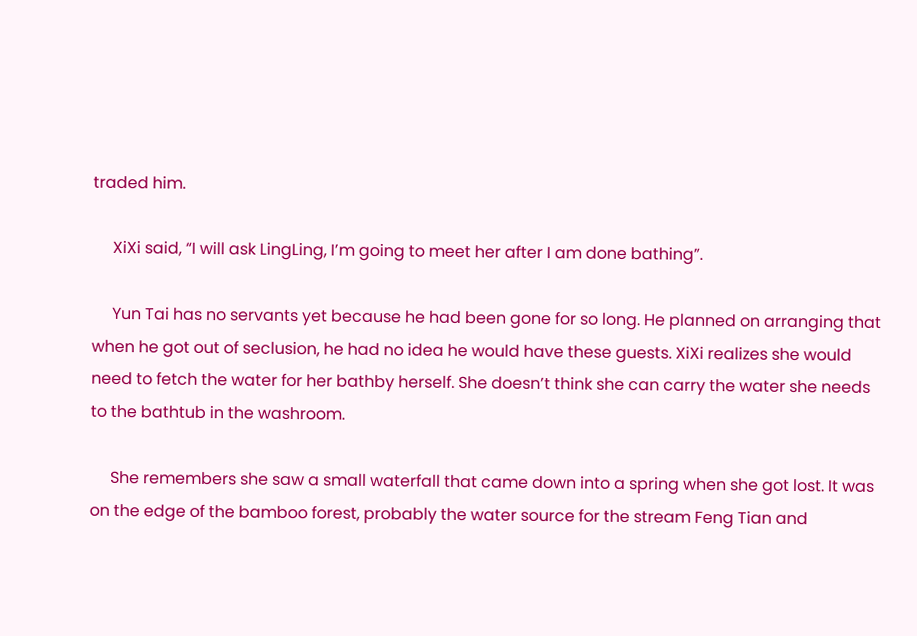traded him.

     XiXi said, “I will ask LingLing, I’m going to meet her after I am done bathing”.

     Yun Tai has no servants yet because he had been gone for so long. He planned on arranging that when he got out of seclusion, he had no idea he would have these guests. XiXi realizes she would need to fetch the water for her bathby herself. She doesn’t think she can carry the water she needs to the bathtub in the washroom.

     She remembers she saw a small waterfall that came down into a spring when she got lost. It was on the edge of the bamboo forest, probably the water source for the stream Feng Tian and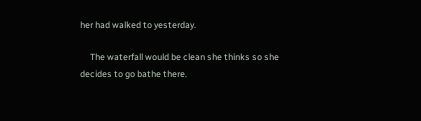her had walked to yesterday.

     The waterfall would be clean she thinks so she decides to go bathe there.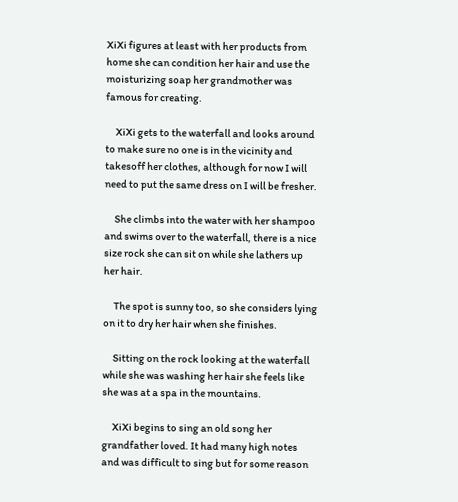XiXi figures at least with her products from home she can condition her hair and use the moisturizing soap her grandmother was famous for creating.

     XiXi gets to the waterfall and looks around to make sure no one is in the vicinity and takesoff her clothes, although for now I will need to put the same dress on I will be fresher.

     She climbs into the water with her shampoo and swims over to the waterfall, there is a nice size rock she can sit on while she lathers up her hair.

     The spot is sunny too, so she considers lying on it to dry her hair when she finishes.

     Sitting on the rock looking at the waterfall while she was washing her hair she feels like she was at a spa in the mountains.

     XiXi begins to sing an old song her grandfather loved. It had many high notes and was difficult to sing but for some reason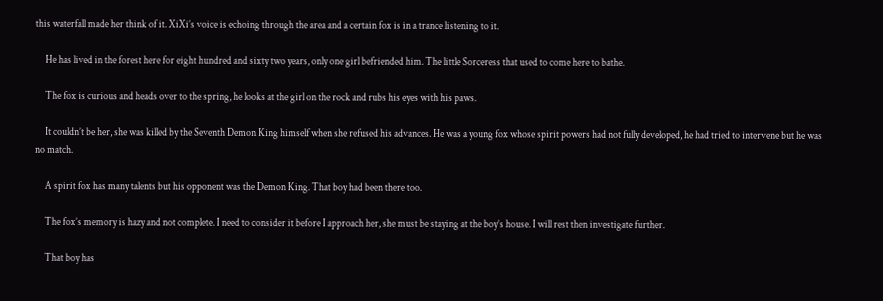this waterfall made her think of it. XiXi’s voice is echoing through the area and a certain fox is in a trance listening to it.

     He has lived in the forest here for eight hundred and sixty two years, only one girl befriended him. The little Sorceress that used to come here to bathe.

     The fox is curious and heads over to the spring, he looks at the girl on the rock and rubs his eyes with his paws.

     It couldn’t be her, she was killed by the Seventh Demon King himself when she refused his advances. He was a young fox whose spirit powers had not fully developed, he had tried to intervene but he was no match.

     A spirit fox has many talents but his opponent was the Demon King. That boy had been there too.

     The fox’s memory is hazy and not complete. I need to consider it before I approach her, she must be staying at the boy’s house. I will rest then investigate further.

     That boy has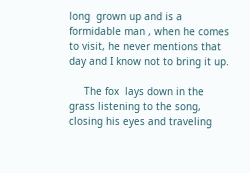long  grown up and is a formidable man , when he comes to visit, he never mentions that day and I know not to bring it up.

     The fox  lays down in the grass listening to the song, closing his eyes and traveling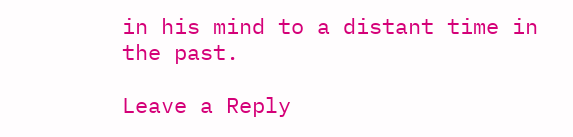in his mind to a distant time in the past.

Leave a Reply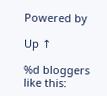Powered by

Up ↑

%d bloggers like this: